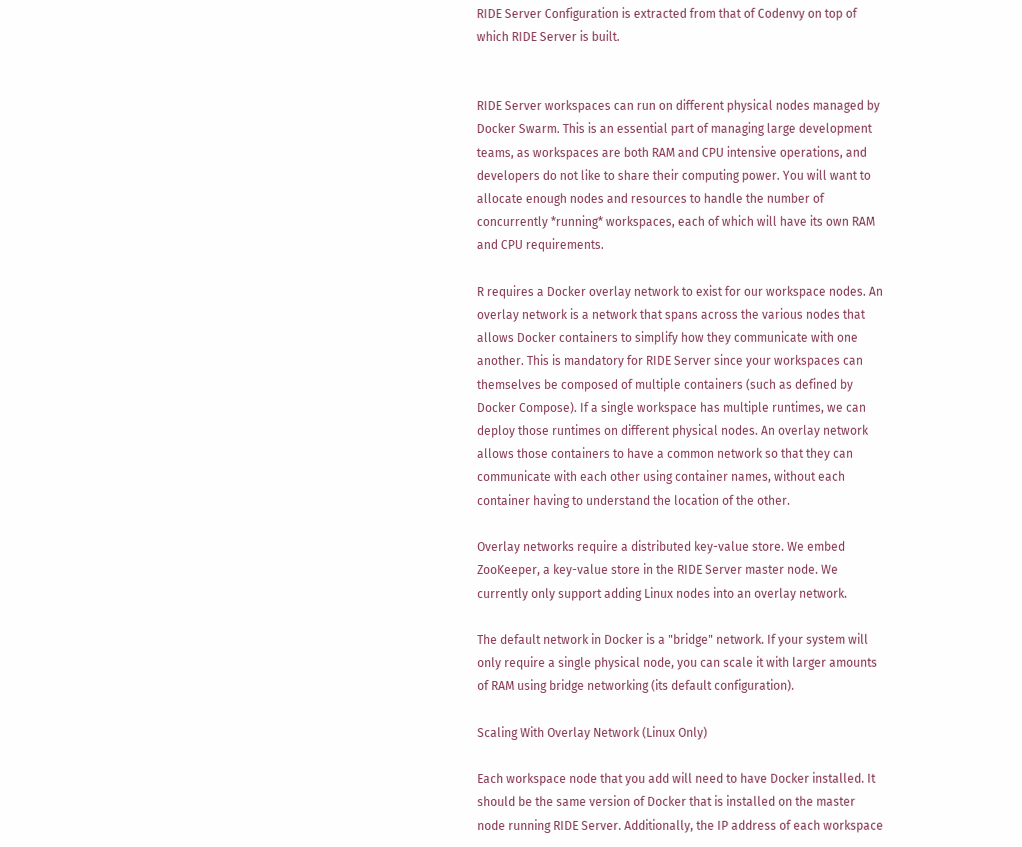RIDE Server Configuration is extracted from that of Codenvy on top of which RIDE Server is built.


RIDE Server workspaces can run on different physical nodes managed by Docker Swarm. This is an essential part of managing large development teams, as workspaces are both RAM and CPU intensive operations, and developers do not like to share their computing power. You will want to allocate enough nodes and resources to handle the number of concurrently *running* workspaces, each of which will have its own RAM and CPU requirements.

R requires a Docker overlay network to exist for our workspace nodes. An overlay network is a network that spans across the various nodes that allows Docker containers to simplify how they communicate with one another. This is mandatory for RIDE Server since your workspaces can themselves be composed of multiple containers (such as defined by Docker Compose). If a single workspace has multiple runtimes, we can deploy those runtimes on different physical nodes. An overlay network allows those containers to have a common network so that they can communicate with each other using container names, without each container having to understand the location of the other.

Overlay networks require a distributed key-value store. We embed ZooKeeper, a key-value store in the RIDE Server master node. We currently only support adding Linux nodes into an overlay network.

The default network in Docker is a "bridge" network. If your system will only require a single physical node, you can scale it with larger amounts of RAM using bridge networking (its default configuration).

Scaling With Overlay Network (Linux Only)

Each workspace node that you add will need to have Docker installed. It should be the same version of Docker that is installed on the master node running RIDE Server. Additionally, the IP address of each workspace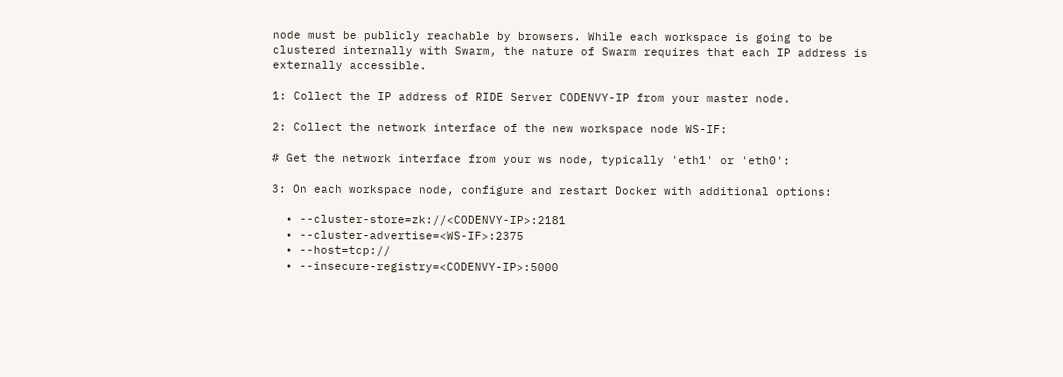node must be publicly reachable by browsers. While each workspace is going to be clustered internally with Swarm, the nature of Swarm requires that each IP address is externally accessible.

1: Collect the IP address of RIDE Server CODENVY-IP from your master node.

2: Collect the network interface of the new workspace node WS-IF:

# Get the network interface from your ws node, typically 'eth1' or 'eth0':

3: On each workspace node, configure and restart Docker with additional options:

  • --cluster-store=zk://<CODENVY-IP>:2181
  • --cluster-advertise=<WS-IF>:2375
  • --host=tcp://
  • --insecure-registry=<CODENVY-IP>:5000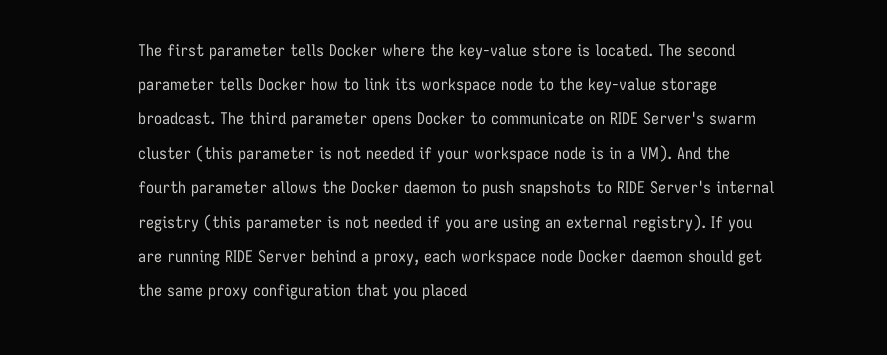The first parameter tells Docker where the key-value store is located. The second parameter tells Docker how to link its workspace node to the key-value storage broadcast. The third parameter opens Docker to communicate on RIDE Server's swarm cluster (this parameter is not needed if your workspace node is in a VM). And the fourth parameter allows the Docker daemon to push snapshots to RIDE Server's internal registry (this parameter is not needed if you are using an external registry). If you are running RIDE Server behind a proxy, each workspace node Docker daemon should get the same proxy configuration that you placed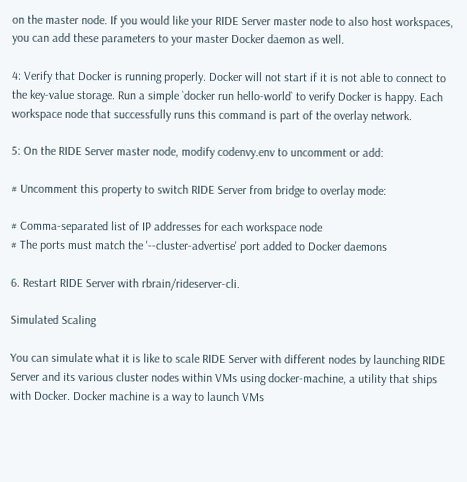on the master node. If you would like your RIDE Server master node to also host workspaces, you can add these parameters to your master Docker daemon as well.

4: Verify that Docker is running properly. Docker will not start if it is not able to connect to the key-value storage. Run a simple `docker run hello-world` to verify Docker is happy. Each workspace node that successfully runs this command is part of the overlay network.

5: On the RIDE Server master node, modify codenvy.env to uncomment or add:

# Uncomment this property to switch RIDE Server from bridge to overlay mode:

# Comma-separated list of IP addresses for each workspace node
# The ports must match the '--cluster-advertise' port added to Docker daemons

6. Restart RIDE Server with rbrain/rideserver-cli.

Simulated Scaling

You can simulate what it is like to scale RIDE Server with different nodes by launching RIDE Server and its various cluster nodes within VMs using docker-machine, a utility that ships with Docker. Docker machine is a way to launch VMs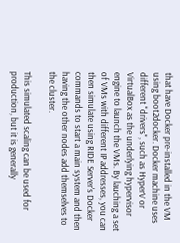that have Docker pre-installed in the VM using boot2docker. Docker machine uses different "drivers", such as HyperV or VirtualBox as the underlying hypervisor engine to launch the VMs. By lauching a set of VMs with different IP addresses, you can then simulate using RIDE Server's Docker commands to start a main system and then having the other nodes add themselves to the cluster.

This simulated scaling can be used for production, but it is generally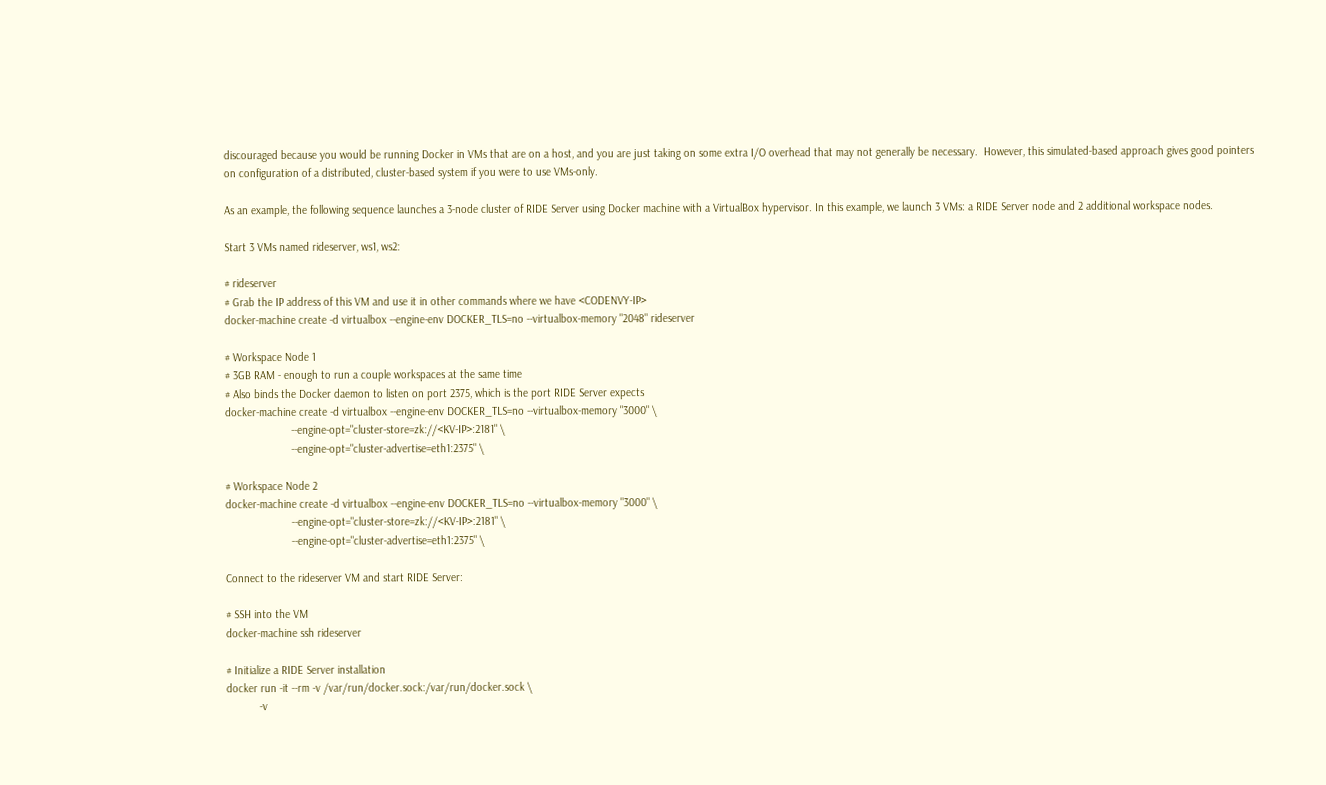discouraged because you would be running Docker in VMs that are on a host, and you are just taking on some extra I/O overhead that may not generally be necessary.  However, this simulated-based approach gives good pointers on configuration of a distributed, cluster-based system if you were to use VMs-only.

As an example, the following sequence launches a 3-node cluster of RIDE Server using Docker machine with a VirtualBox hypervisor. In this example, we launch 3 VMs: a RIDE Server node and 2 additional workspace nodes.

Start 3 VMs named rideserver, ws1, ws2:

# rideserver
# Grab the IP address of this VM and use it in other commands where we have <CODENVY-IP>
docker-machine create -d virtualbox --engine-env DOCKER_TLS=no --virtualbox-memory "2048" rideserver

# Workspace Node 1
# 3GB RAM - enough to run a couple workspaces at the same time
# Also binds the Docker daemon to listen on port 2375, which is the port RIDE Server expects
docker-machine create -d virtualbox --engine-env DOCKER_TLS=no --virtualbox-memory "3000" \
                      --engine-opt="cluster-store=zk://<KV-IP>:2181" \
                      --engine-opt="cluster-advertise=eth1:2375" \

# Workspace Node 2
docker-machine create -d virtualbox --engine-env DOCKER_TLS=no --virtualbox-memory "3000" \
                      --engine-opt="cluster-store=zk://<KV-IP>:2181" \
                      --engine-opt="cluster-advertise=eth1:2375" \

Connect to the rideserver VM and start RIDE Server:

# SSH into the VM
docker-machine ssh rideserver

# Initialize a RIDE Server installation
docker run -it --rm -v /var/run/docker.sock:/var/run/docker.sock \
           -v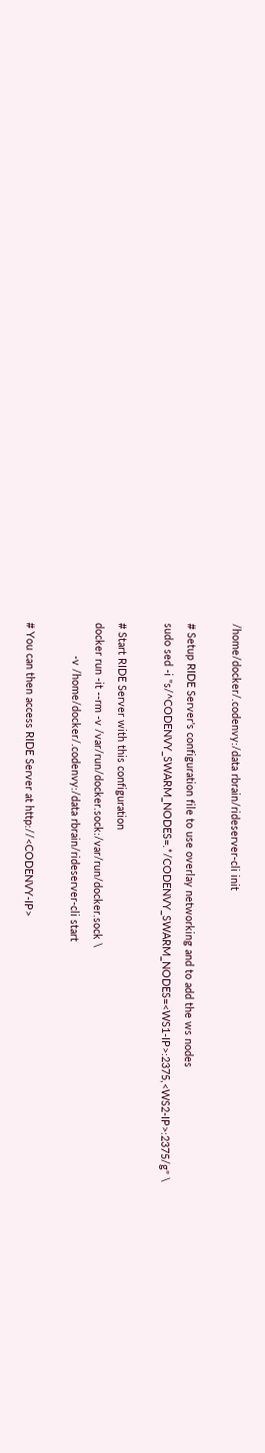/home/docker/.codenvy:/data rbrain/rideserver-cli init

# Setup RIDE Server's configuration file to use overlay networking and to add the ws nodes
sudo sed -i "s/^CODENVY_SWARM_NODES=.*/CODENVY_SWARM_NODES=<WS1-IP>:2375,<WS2-IP>:2375/g" \

# Start RIDE Server with this configuration
docker run -it --rm -v /var/run/docker.sock:/var/run/docker.sock \
           -v /home/docker/.codenvy:/data rbrain/rideserver-cli start

# You can then access RIDE Server at http://<CODENVY-IP>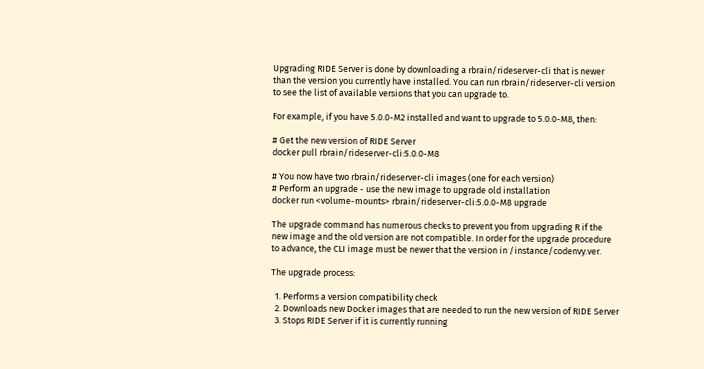Upgrading RIDE Server is done by downloading a rbrain/rideserver-cli that is newer than the version you currently have installed. You can run rbrain/rideserver-cli version to see the list of available versions that you can upgrade to.

For example, if you have 5.0.0-M2 installed and want to upgrade to 5.0.0-M8, then:

# Get the new version of RIDE Server
docker pull rbrain/rideserver-cli:5.0.0-M8

# You now have two rbrain/rideserver-cli images (one for each version)
# Perform an upgrade - use the new image to upgrade old installation
docker run <volume-mounts> rbrain/rideserver-cli:5.0.0-M8 upgrade

The upgrade command has numerous checks to prevent you from upgrading R if the new image and the old version are not compatible. In order for the upgrade procedure to advance, the CLI image must be newer that the version in /instance/codenvy.ver.

The upgrade process:

  1. Performs a version compatibility check
  2. Downloads new Docker images that are needed to run the new version of RIDE Server
  3. Stops RIDE Server if it is currently running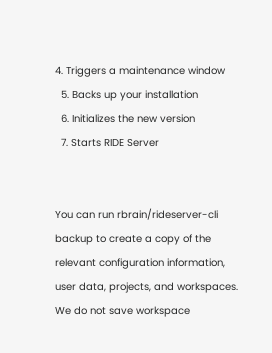4. Triggers a maintenance window
  5. Backs up your installation
  6. Initializes the new version
  7. Starts RIDE Server


You can run rbrain/rideserver-cli backup to create a copy of the relevant configuration information, user data, projects, and workspaces. We do not save workspace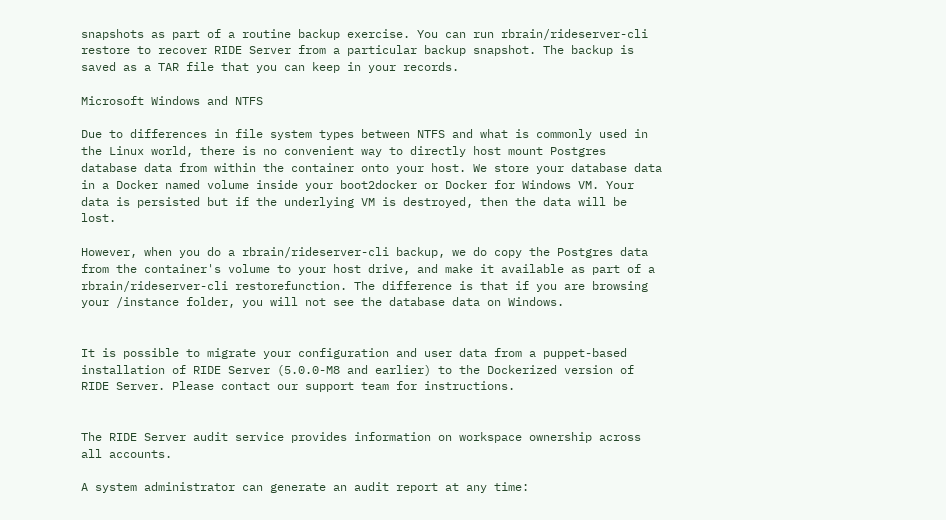snapshots as part of a routine backup exercise. You can run rbrain/rideserver-cli restore to recover RIDE Server from a particular backup snapshot. The backup is saved as a TAR file that you can keep in your records.

Microsoft Windows and NTFS

Due to differences in file system types between NTFS and what is commonly used in the Linux world, there is no convenient way to directly host mount Postgres database data from within the container onto your host. We store your database data in a Docker named volume inside your boot2docker or Docker for Windows VM. Your data is persisted but if the underlying VM is destroyed, then the data will be lost.

However, when you do a rbrain/rideserver-cli backup, we do copy the Postgres data from the container's volume to your host drive, and make it available as part of a rbrain/rideserver-cli restorefunction. The difference is that if you are browsing your /instance folder, you will not see the database data on Windows.


It is possible to migrate your configuration and user data from a puppet-based installation of RIDE Server (5.0.0-M8 and earlier) to the Dockerized version of RIDE Server. Please contact our support team for instructions.


The RIDE Server audit service provides information on workspace ownership across all accounts.

A system administrator can generate an audit report at any time: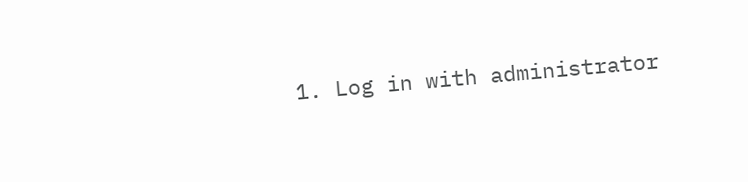1. Log in with administrator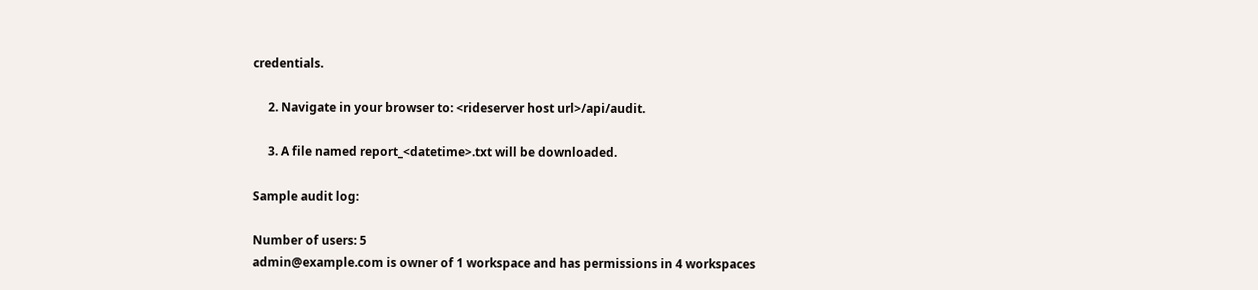credentials.

     2. Navigate in your browser to: <rideserver host url>/api/audit.

     3. A file named report_<datetime>.txt will be downloaded.

Sample audit log:

Number of users: 5
admin@example.com is owner of 1 workspace and has permissions in 4 workspaces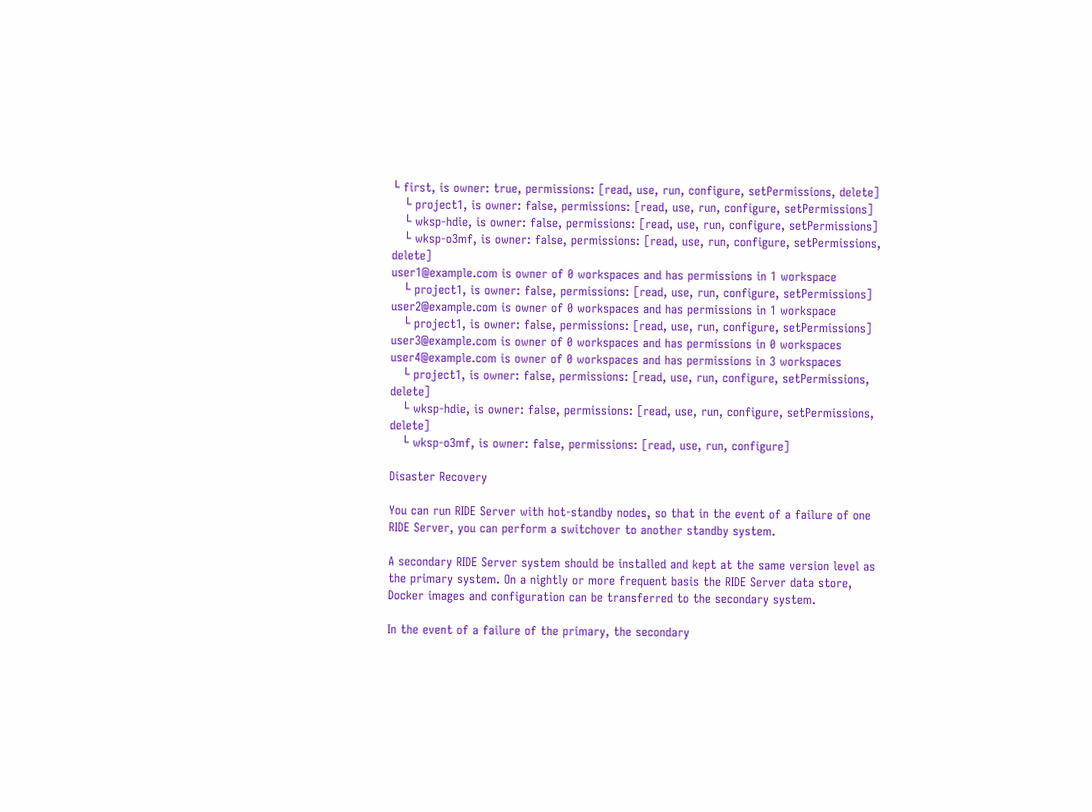└ first, is owner: true, permissions: [read, use, run, configure, setPermissions, delete]
   └ project1, is owner: false, permissions: [read, use, run, configure, setPermissions]
   └ wksp-hdie, is owner: false, permissions: [read, use, run, configure, setPermissions]
   └ wksp-o3mf, is owner: false, permissions: [read, use, run, configure, setPermissions, delete]
user1@example.com is owner of 0 workspaces and has permissions in 1 workspace
   └ project1, is owner: false, permissions: [read, use, run, configure, setPermissions]
user2@example.com is owner of 0 workspaces and has permissions in 1 workspace
   └ project1, is owner: false, permissions: [read, use, run, configure, setPermissions]
user3@example.com is owner of 0 workspaces and has permissions in 0 workspaces
user4@example.com is owner of 0 workspaces and has permissions in 3 workspaces
   └ project1, is owner: false, permissions: [read, use, run, configure, setPermissions, delete]
   └ wksp-hdie, is owner: false, permissions: [read, use, run, configure, setPermissions, delete]
   └ wksp-o3mf, is owner: false, permissions: [read, use, run, configure]

Disaster Recovery

You can run RIDE Server with hot-standby nodes, so that in the event of a failure of one RIDE Server, you can perform a switchover to another standby system.

A secondary RIDE Server system should be installed and kept at the same version level as the primary system. On a nightly or more frequent basis the RIDE Server data store, Docker images and configuration can be transferred to the secondary system.

In the event of a failure of the primary, the secondary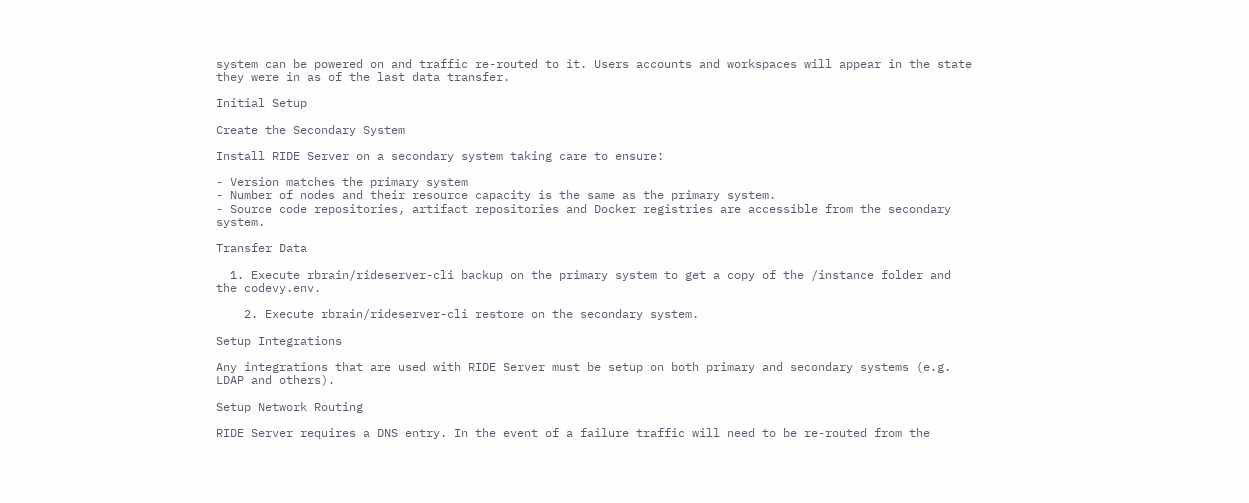system can be powered on and traffic re-routed to it. Users accounts and workspaces will appear in the state they were in as of the last data transfer.

Initial Setup

Create the Secondary System

Install RIDE Server on a secondary system taking care to ensure:

- Version matches the primary system
- Number of nodes and their resource capacity is the same as the primary system.
- Source code repositories, artifact repositories and Docker registries are accessible from the secondary system.

Transfer Data

  1. Execute rbrain/rideserver-cli backup on the primary system to get a copy of the /instance folder and the codevy.env.

    2. Execute rbrain/rideserver-cli restore on the secondary system.

Setup Integrations

Any integrations that are used with RIDE Server must be setup on both primary and secondary systems (e.g. LDAP and others).

Setup Network Routing

RIDE Server requires a DNS entry. In the event of a failure traffic will need to be re-routed from the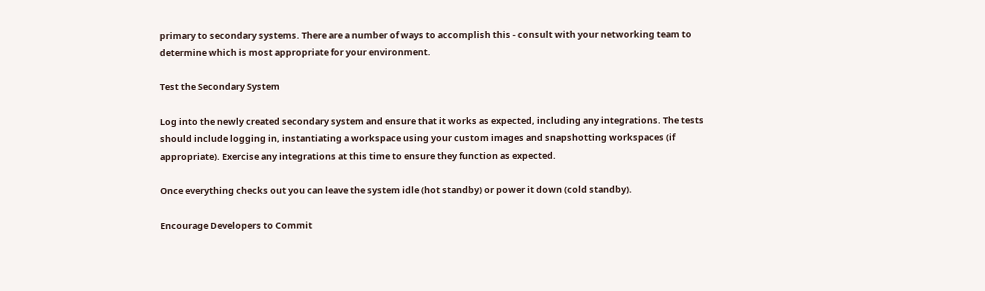primary to secondary systems. There are a number of ways to accomplish this - consult with your networking team to determine which is most appropriate for your environment.

Test the Secondary System

Log into the newly created secondary system and ensure that it works as expected, including any integrations. The tests should include logging in, instantiating a workspace using your custom images and snapshotting workspaces (if appropriate). Exercise any integrations at this time to ensure they function as expected.

Once everything checks out you can leave the system idle (hot standby) or power it down (cold standby).

Encourage Developers to Commit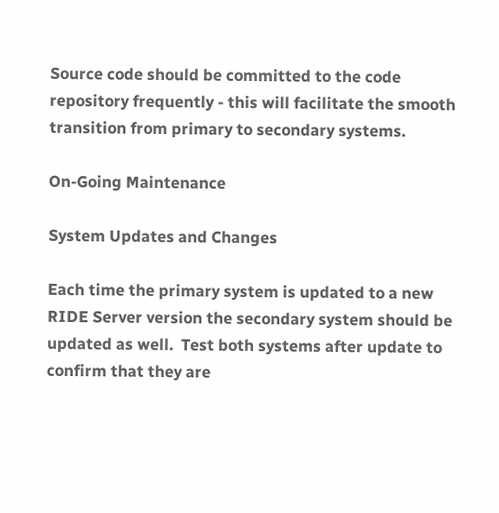Source code should be committed to the code repository frequently - this will facilitate the smooth transition from primary to secondary systems.

On-Going Maintenance

System Updates and Changes

Each time the primary system is updated to a new RIDE Server version the secondary system should be updated as well.  Test both systems after update to confirm that they are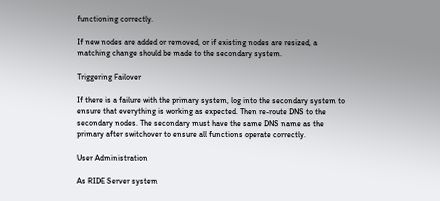functioning correctly.

If new nodes are added or removed, or if existing nodes are resized, a matching change should be made to the secondary system.

Triggering Failover

If there is a failure with the primary system, log into the secondary system to ensure that everything is working as expected. Then re-route DNS to the secondary nodes. The secondary must have the same DNS name as the primary after switchover to ensure all functions operate correctly.

User Administration

As RIDE Server system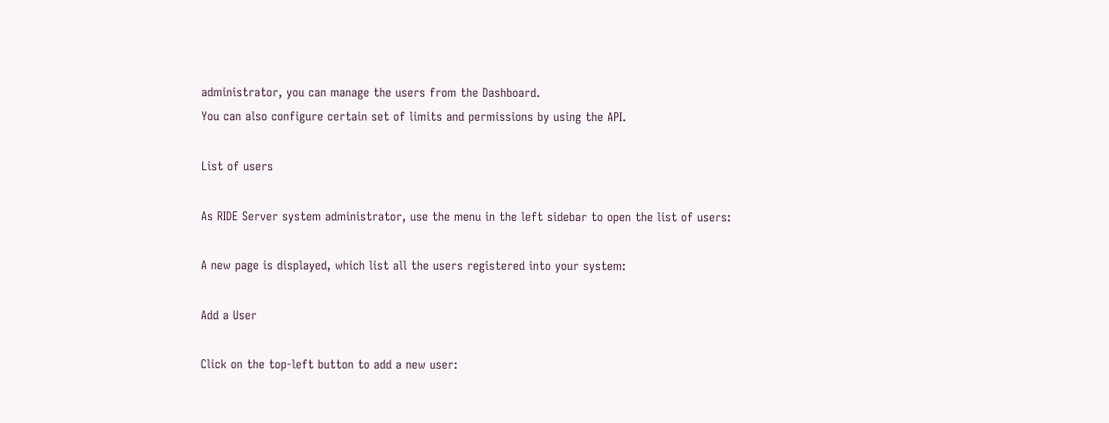administrator, you can manage the users from the Dashboard.
You can also configure certain set of limits and permissions by using the API.

List of users

As RIDE Server system administrator, use the menu in the left sidebar to open the list of users:

A new page is displayed, which list all the users registered into your system:

Add a User

Click on the top-left button to add a new user: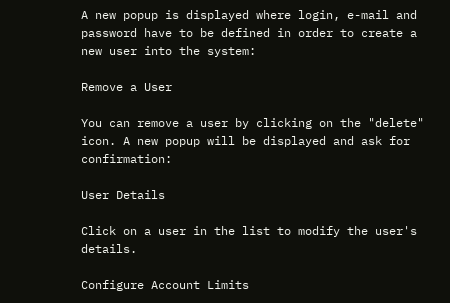A new popup is displayed where login, e-mail and password have to be defined in order to create a new user into the system:

Remove a User

You can remove a user by clicking on the "delete" icon. A new popup will be displayed and ask for confirmation:

User Details

Click on a user in the list to modify the user's details.

Configure Account Limits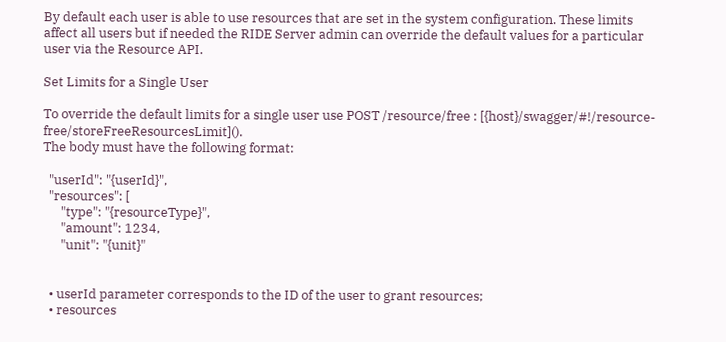By default each user is able to use resources that are set in the system configuration. These limits affect all users but if needed the RIDE Server admin can override the default values for a particular user via the Resource API.

Set Limits for a Single User

To override the default limits for a single user use POST /resource/free : [{host}/swagger/#!/resource-free/storeFreeResourcesLimit]().
The body must have the following format:

  "userId": "{userId}",
  "resources": [
      "type": "{resourceType}",
      "amount": 1234,
      "unit": "{unit}"


  • userId parameter corresponds to the ID of the user to grant resources;
  • resources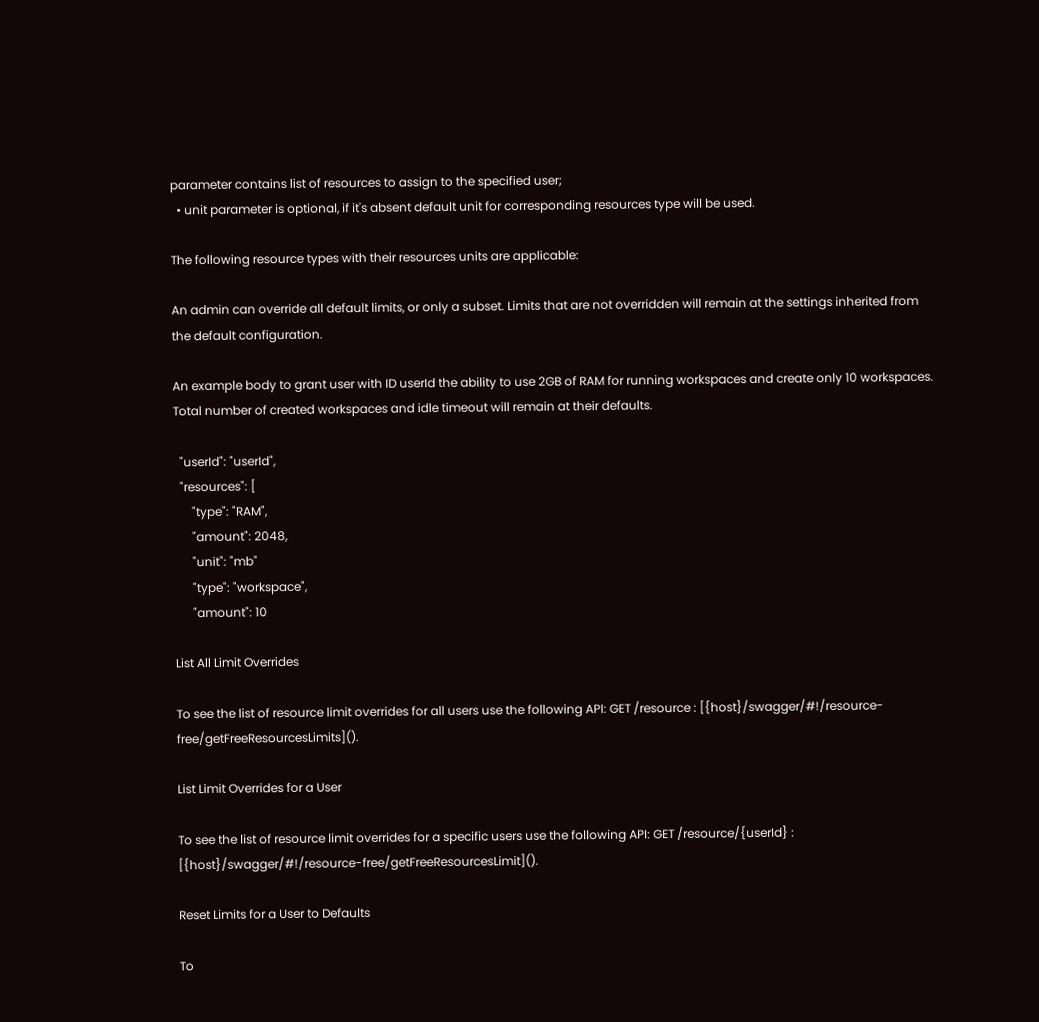parameter contains list of resources to assign to the specified user;
  • unit parameter is optional, if it's absent default unit for corresponding resources type will be used.

The following resource types with their resources units are applicable:

An admin can override all default limits, or only a subset. Limits that are not overridden will remain at the settings inherited from the default configuration.

An example body to grant user with ID userId the ability to use 2GB of RAM for running workspaces and create only 10 workspaces. Total number of created workspaces and idle timeout will remain at their defaults.

  "userId": "userId",
  "resources": [
      "type": "RAM",
      "amount": 2048,
      "unit": "mb"
      "type": "workspace",
      "amount": 10

List All Limit Overrides

To see the list of resource limit overrides for all users use the following API: GET /resource : [{host}/swagger/#!/resource-free/getFreeResourcesLimits]().

List Limit Overrides for a User

To see the list of resource limit overrides for a specific users use the following API: GET /resource/{userId} : [{host}/swagger/#!/resource-free/getFreeResourcesLimit]().

Reset Limits for a User to Defaults

To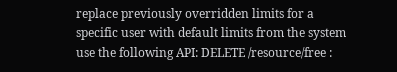replace previously overridden limits for a specific user with default limits from the system use the following API: DELETE /resource/free :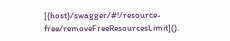[{host}/swagger/#!/resource-free/removeFreeResourcesLimit]().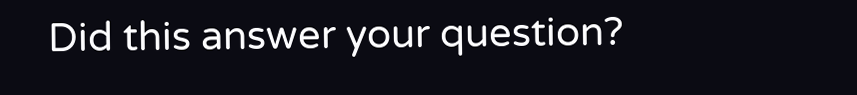Did this answer your question?